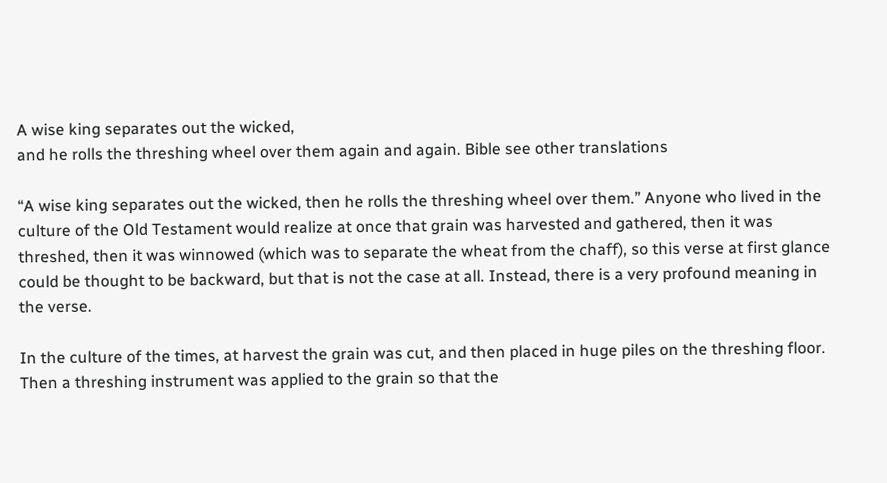A wise king separates out the wicked,
and he rolls the threshing wheel over them again and again. Bible see other translations

“A wise king separates out the wicked, then he rolls the threshing wheel over them.” Anyone who lived in the culture of the Old Testament would realize at once that grain was harvested and gathered, then it was threshed, then it was winnowed (which was to separate the wheat from the chaff), so this verse at first glance could be thought to be backward, but that is not the case at all. Instead, there is a very profound meaning in the verse.

In the culture of the times, at harvest the grain was cut, and then placed in huge piles on the threshing floor. Then a threshing instrument was applied to the grain so that the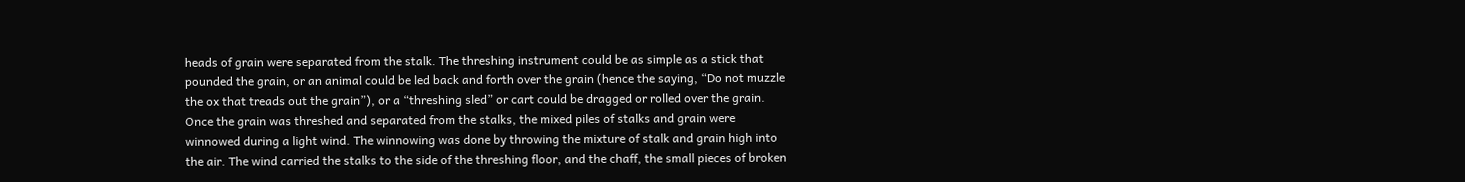heads of grain were separated from the stalk. The threshing instrument could be as simple as a stick that pounded the grain, or an animal could be led back and forth over the grain (hence the saying, “Do not muzzle the ox that treads out the grain”), or a “threshing sled” or cart could be dragged or rolled over the grain. Once the grain was threshed and separated from the stalks, the mixed piles of stalks and grain were winnowed during a light wind. The winnowing was done by throwing the mixture of stalk and grain high into the air. The wind carried the stalks to the side of the threshing floor, and the chaff, the small pieces of broken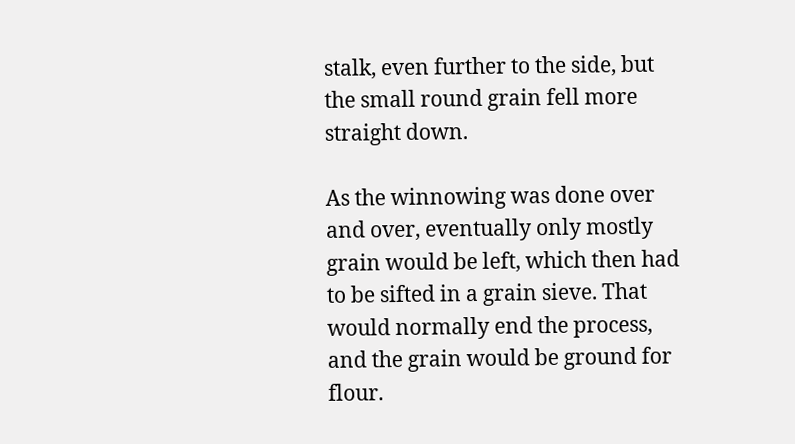stalk, even further to the side, but the small round grain fell more straight down.

As the winnowing was done over and over, eventually only mostly grain would be left, which then had to be sifted in a grain sieve. That would normally end the process, and the grain would be ground for flour.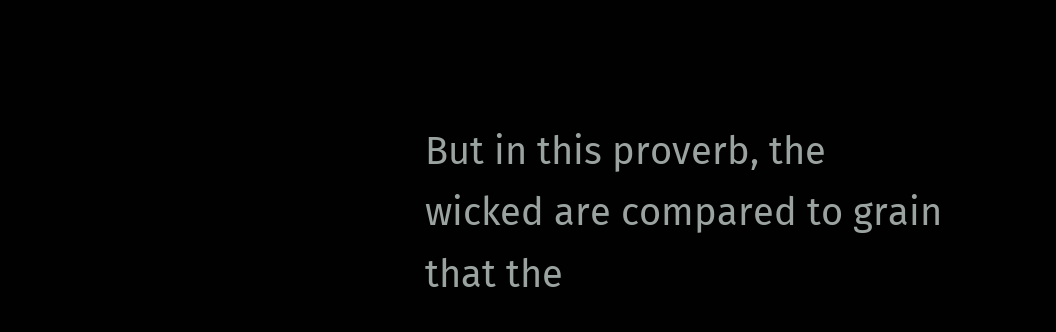But in this proverb, the wicked are compared to grain that the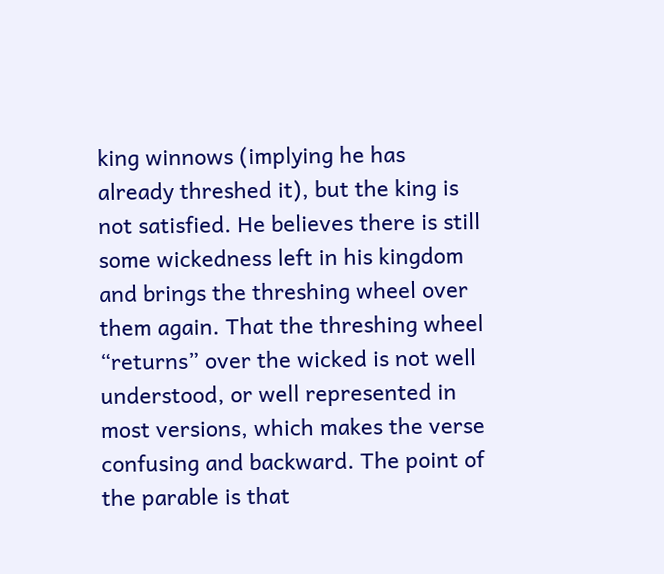king winnows (implying he has already threshed it), but the king is not satisfied. He believes there is still some wickedness left in his kingdom and brings the threshing wheel over them again. That the threshing wheel “returns” over the wicked is not well understood, or well represented in most versions, which makes the verse confusing and backward. The point of the parable is that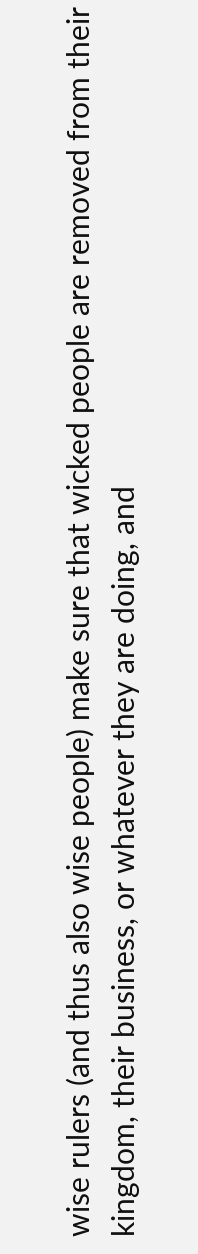wise rulers (and thus also wise people) make sure that wicked people are removed from their kingdom, their business, or whatever they are doing, and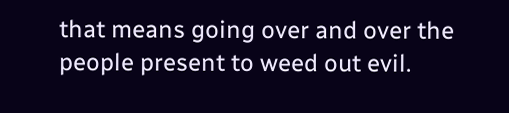that means going over and over the people present to weed out evil.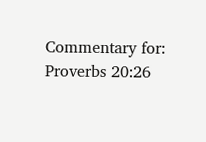Commentary for: Proverbs 20:26